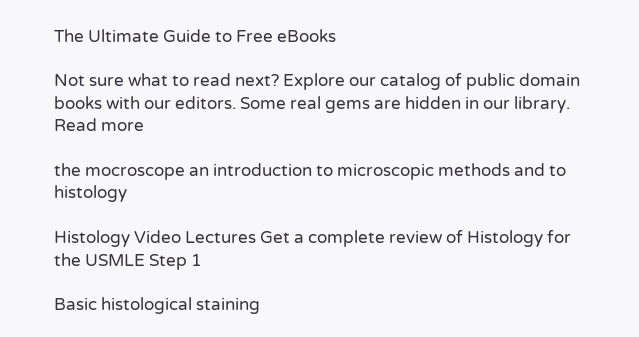The Ultimate Guide to Free eBooks

Not sure what to read next? Explore our catalog of public domain books with our editors. Some real gems are hidden in our library. Read more

the mocroscope an introduction to microscopic methods and to histology

Histology Video Lectures Get a complete review of Histology for the USMLE Step 1

Basic histological staining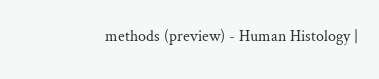methods (preview) - Human Histology |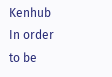Kenhub In order to be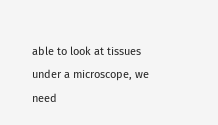able to look at tissues under a microscope, we need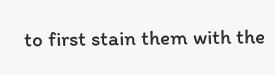to first stain them with the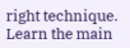right technique. Learn the main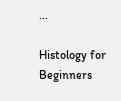...

Histology for Beginners